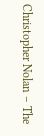Christopher Nolan – The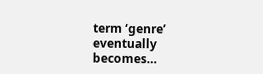term ‘genre’ eventually becomes…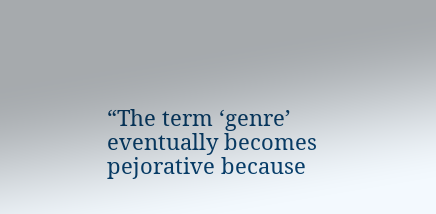“The term ‘genre’ eventually becomes pejorative because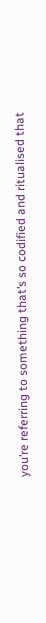you’re referring to something that’s so codified and ritualised that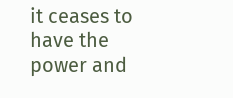it ceases to have the power and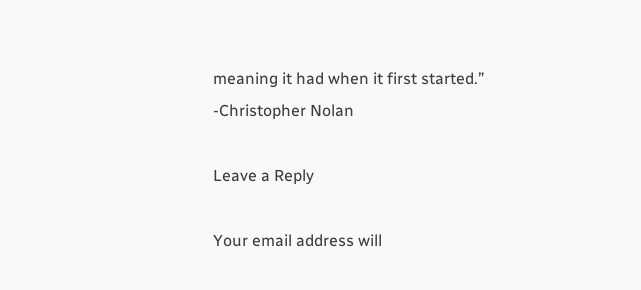meaning it had when it first started.”
-Christopher Nolan

Leave a Reply

Your email address will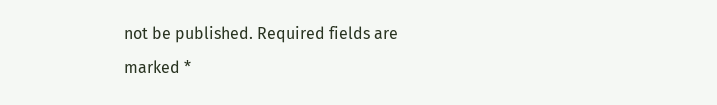not be published. Required fields are marked *